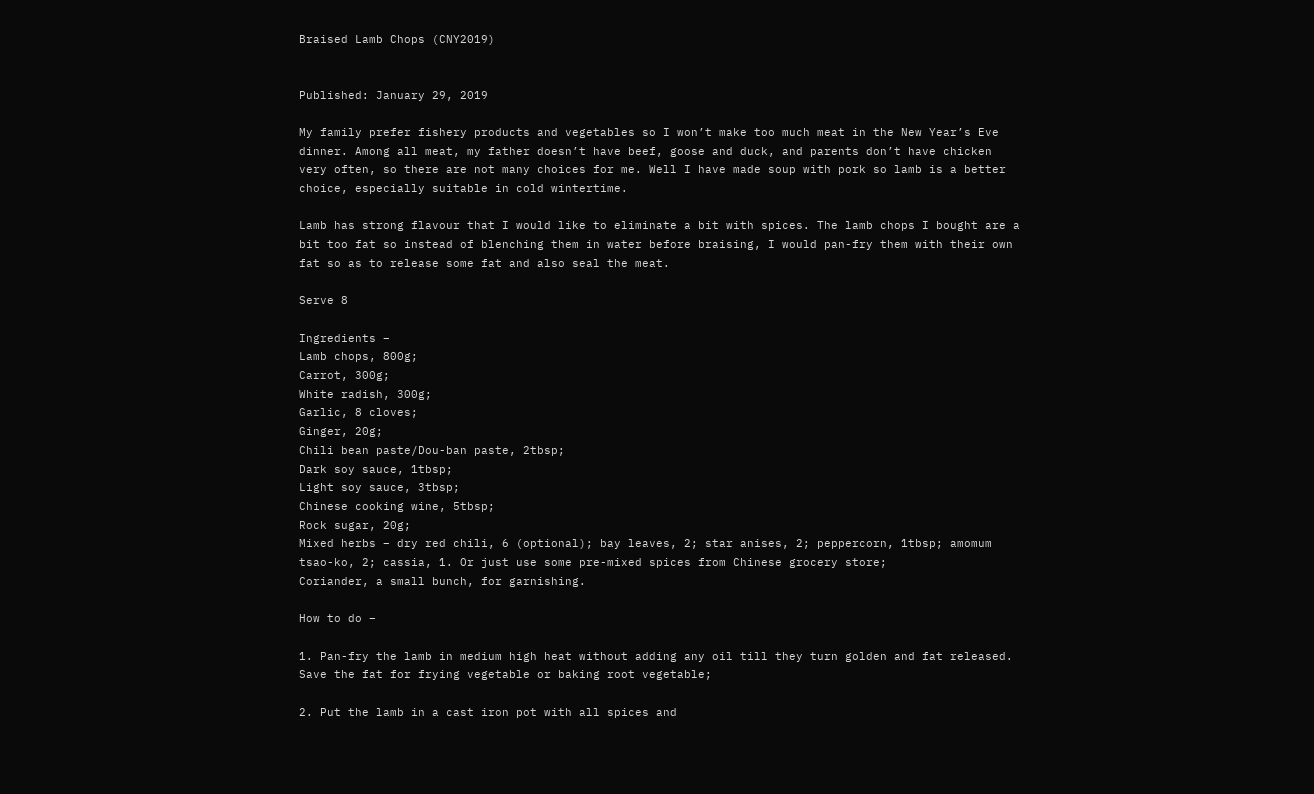Braised Lamb Chops (CNY2019)


Published: January 29, 2019

My family prefer fishery products and vegetables so I won’t make too much meat in the New Year’s Eve dinner. Among all meat, my father doesn’t have beef, goose and duck, and parents don’t have chicken very often, so there are not many choices for me. Well I have made soup with pork so lamb is a better choice, especially suitable in cold wintertime.

Lamb has strong flavour that I would like to eliminate a bit with spices. The lamb chops I bought are a bit too fat so instead of blenching them in water before braising, I would pan-fry them with their own fat so as to release some fat and also seal the meat.

Serve 8

Ingredients –
Lamb chops, 800g;
Carrot, 300g;
White radish, 300g;
Garlic, 8 cloves;
Ginger, 20g;
Chili bean paste/Dou-ban paste, 2tbsp;
Dark soy sauce, 1tbsp;
Light soy sauce, 3tbsp;
Chinese cooking wine, 5tbsp;
Rock sugar, 20g;
Mixed herbs – dry red chili, 6 (optional); bay leaves, 2; star anises, 2; peppercorn, 1tbsp; amomum tsao-ko, 2; cassia, 1. Or just use some pre-mixed spices from Chinese grocery store;
Coriander, a small bunch, for garnishing.

How to do –

1. Pan-fry the lamb in medium high heat without adding any oil till they turn golden and fat released. Save the fat for frying vegetable or baking root vegetable;

2. Put the lamb in a cast iron pot with all spices and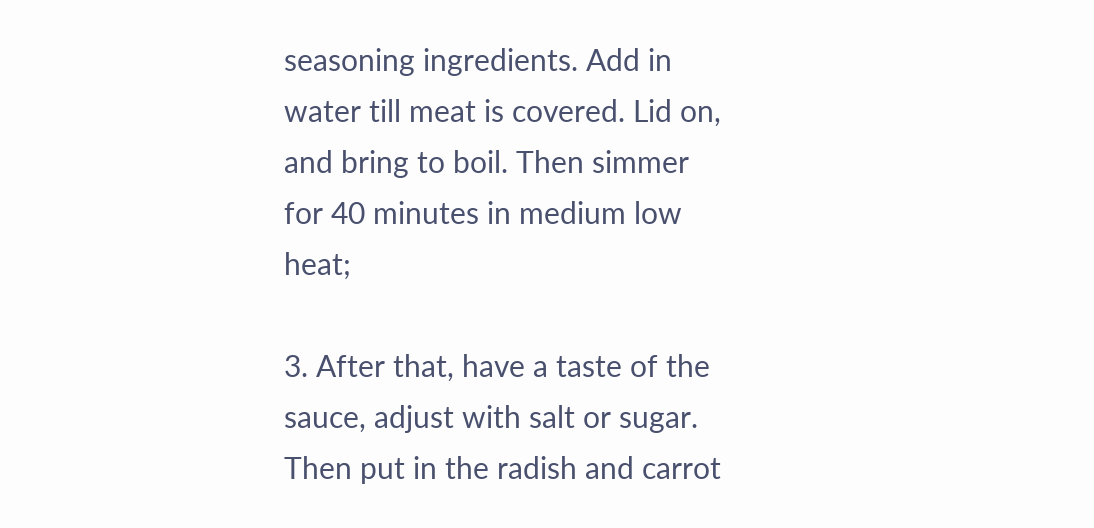seasoning ingredients. Add in water till meat is covered. Lid on, and bring to boil. Then simmer for 40 minutes in medium low heat;

3. After that, have a taste of the sauce, adjust with salt or sugar. Then put in the radish and carrot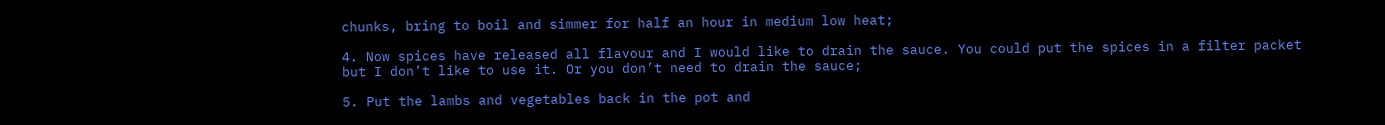chunks, bring to boil and simmer for half an hour in medium low heat;

4. Now spices have released all flavour and I would like to drain the sauce. You could put the spices in a filter packet but I don’t like to use it. Or you don’t need to drain the sauce;

5. Put the lambs and vegetables back in the pot and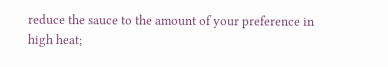reduce the sauce to the amount of your preference in high heat;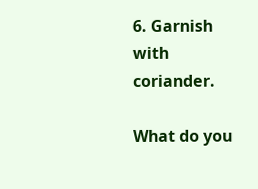6. Garnish with coriander.

What do you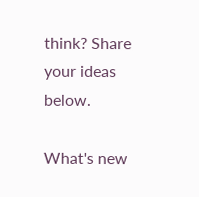think? Share your ideas below.

What's new